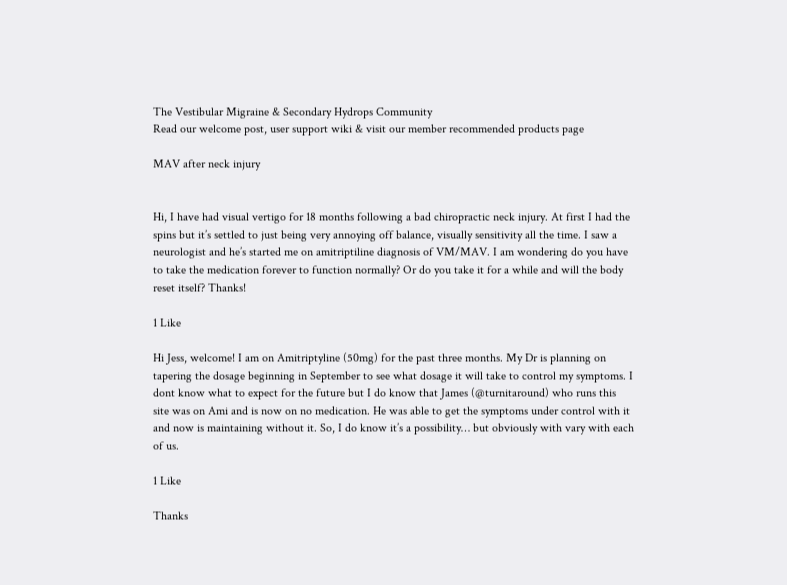The Vestibular Migraine & Secondary Hydrops Community
Read our welcome post, user support wiki & visit our member recommended products page

MAV after neck injury


Hi, I have had visual vertigo for 18 months following a bad chiropractic neck injury. At first I had the spins but it’s settled to just being very annoying off balance, visually sensitivity all the time. I saw a neurologist and he’s started me on amitriptiline diagnosis of VM/MAV. I am wondering do you have to take the medication forever to function normally? Or do you take it for a while and will the body reset itself? Thanks!

1 Like

Hi Jess, welcome! I am on Amitriptyline (50mg) for the past three months. My Dr is planning on tapering the dosage beginning in September to see what dosage it will take to control my symptoms. I dont know what to expect for the future but I do know that James (@turnitaround) who runs this site was on Ami and is now on no medication. He was able to get the symptoms under control with it and now is maintaining without it. So, I do know it’s a possibility… but obviously with vary with each of us.

1 Like

Thanks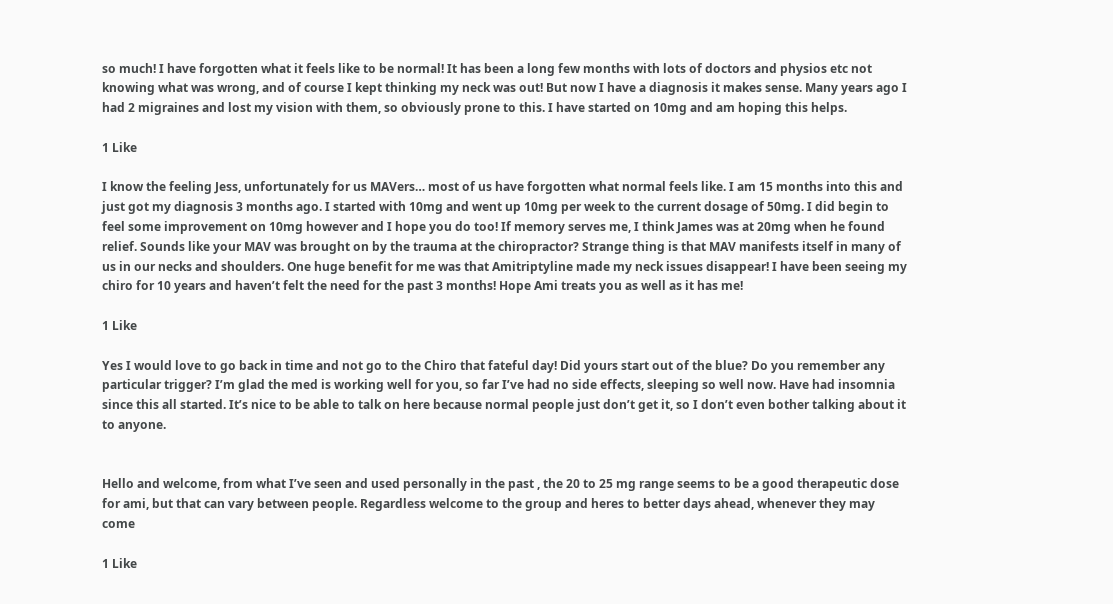so much! I have forgotten what it feels like to be normal! It has been a long few months with lots of doctors and physios etc not knowing what was wrong, and of course I kept thinking my neck was out! But now I have a diagnosis it makes sense. Many years ago I had 2 migraines and lost my vision with them, so obviously prone to this. I have started on 10mg and am hoping this helps.

1 Like

I know the feeling Jess, unfortunately for us MAVers… most of us have forgotten what normal feels like. I am 15 months into this and just got my diagnosis 3 months ago. I started with 10mg and went up 10mg per week to the current dosage of 50mg. I did begin to feel some improvement on 10mg however and I hope you do too! If memory serves me, I think James was at 20mg when he found relief. Sounds like your MAV was brought on by the trauma at the chiropractor? Strange thing is that MAV manifests itself in many of us in our necks and shoulders. One huge benefit for me was that Amitriptyline made my neck issues disappear! I have been seeing my chiro for 10 years and haven’t felt the need for the past 3 months! Hope Ami treats you as well as it has me!

1 Like

Yes I would love to go back in time and not go to the Chiro that fateful day! Did yours start out of the blue? Do you remember any particular trigger? I’m glad the med is working well for you, so far I’ve had no side effects, sleeping so well now. Have had insomnia since this all started. It’s nice to be able to talk on here because normal people just don’t get it, so I don’t even bother talking about it to anyone.


Hello and welcome, from what I’ve seen and used personally in the past , the 20 to 25 mg range seems to be a good therapeutic dose for ami, but that can vary between people. Regardless welcome to the group and heres to better days ahead, whenever they may come

1 Like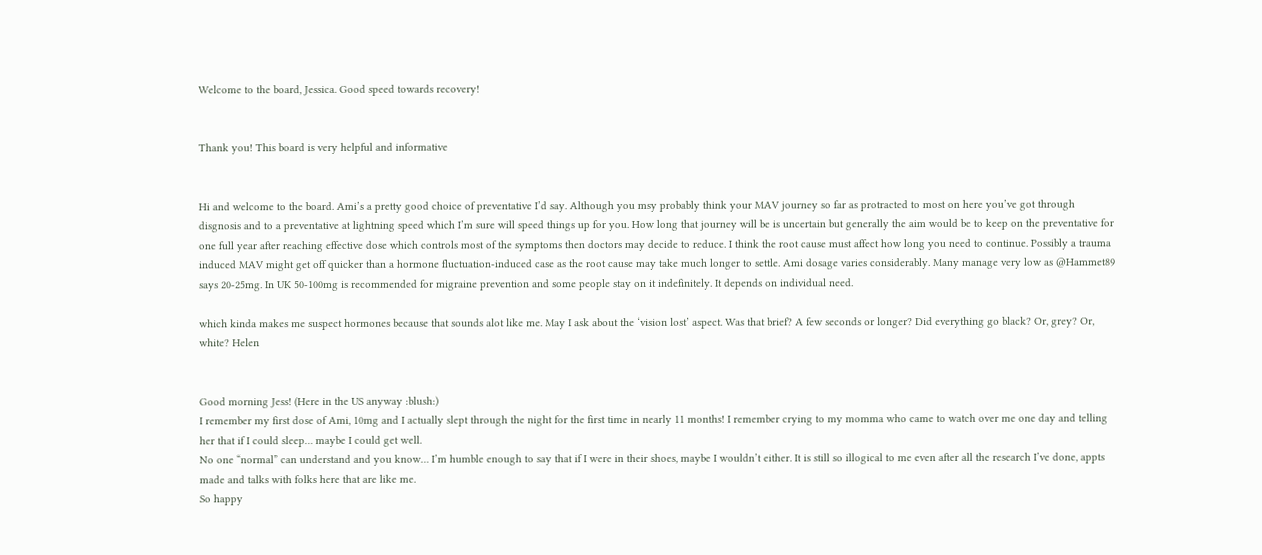Welcome to the board, Jessica. Good speed towards recovery!


Thank you! This board is very helpful and informative


Hi and welcome to the board. Ami’s a pretty good choice of preventative I’d say. Although you msy probably think your MAV journey so far as protracted to most on here you’ve got through disgnosis and to a preventative at lightning speed which I’m sure will speed things up for you. How long that journey will be is uncertain but generally the aim would be to keep on the preventative for one full year after reaching effective dose which controls most of the symptoms then doctors may decide to reduce. I think the root cause must affect how long you need to continue. Possibly a trauma induced MAV might get off quicker than a hormone fluctuation-induced case as the root cause may take much longer to settle. Ami dosage varies considerably. Many manage very low as @Hammet89 says 20-25mg. In UK 50-100mg is recommended for migraine prevention and some people stay on it indefinitely. It depends on individual need.

which kinda makes me suspect hormones because that sounds alot like me. May I ask about the ‘vision lost’ aspect. Was that brief? A few seconds or longer? Did everything go black? Or, grey? Or, white? Helen


Good morning Jess! (Here in the US anyway :blush:)
I remember my first dose of Ami, 10mg and I actually slept through the night for the first time in nearly 11 months! I remember crying to my momma who came to watch over me one day and telling her that if I could sleep… maybe I could get well.
No one “normal” can understand and you know… I’m humble enough to say that if I were in their shoes, maybe I wouldn’t either. It is still so illogical to me even after all the research I’ve done, appts made and talks with folks here that are like me.
So happy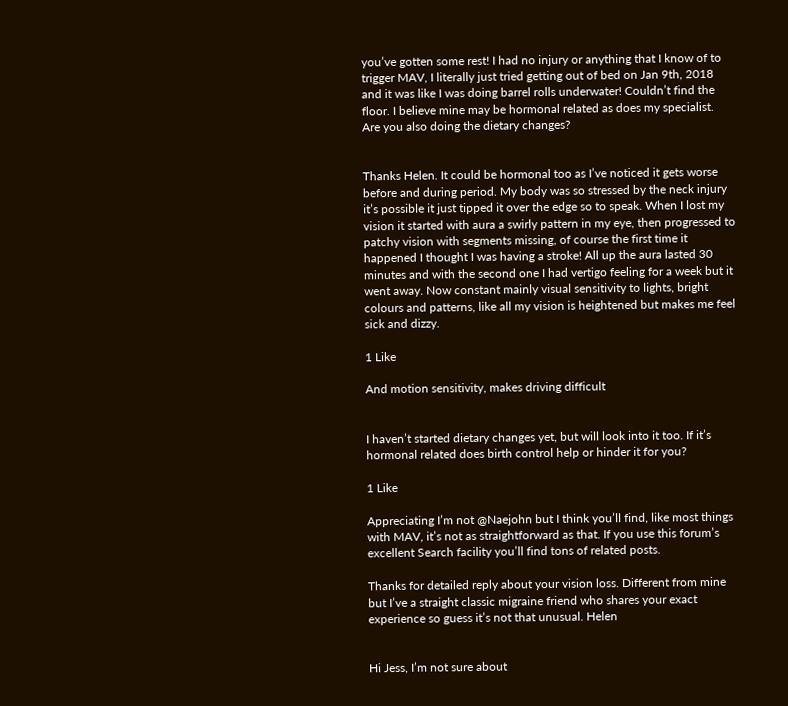you’ve gotten some rest! I had no injury or anything that I know of to trigger MAV, I literally just tried getting out of bed on Jan 9th, 2018 and it was like I was doing barrel rolls underwater! Couldn’t find the floor. I believe mine may be hormonal related as does my specialist. Are you also doing the dietary changes?


Thanks Helen. It could be hormonal too as I’ve noticed it gets worse before and during period. My body was so stressed by the neck injury it’s possible it just tipped it over the edge so to speak. When I lost my vision it started with aura a swirly pattern in my eye, then progressed to patchy vision with segments missing, of course the first time it happened I thought I was having a stroke! All up the aura lasted 30 minutes and with the second one I had vertigo feeling for a week but it went away. Now constant mainly visual sensitivity to lights, bright colours and patterns, like all my vision is heightened but makes me feel sick and dizzy.

1 Like

And motion sensitivity, makes driving difficult


I haven’t started dietary changes yet, but will look into it too. If it’s hormonal related does birth control help or hinder it for you?

1 Like

Appreciating I’m not @Naejohn but I think you’ll find, like most things with MAV, it’s not as straightforward as that. If you use this forum’s excellent Search facility you’ll find tons of related posts.

Thanks for detailed reply about your vision loss. Different from mine but I’ve a straight classic migraine friend who shares your exact experience so guess it’s not that unusual. Helen


Hi Jess, I’m not sure about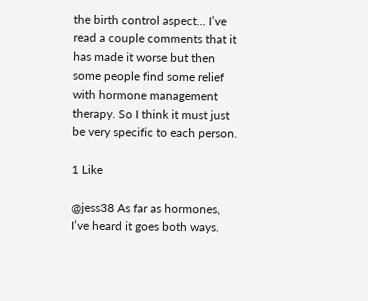the birth control aspect… I’ve read a couple comments that it has made it worse but then some people find some relief with hormone management therapy. So I think it must just be very specific to each person.

1 Like

@jess38 As far as hormones, I’ve heard it goes both ways.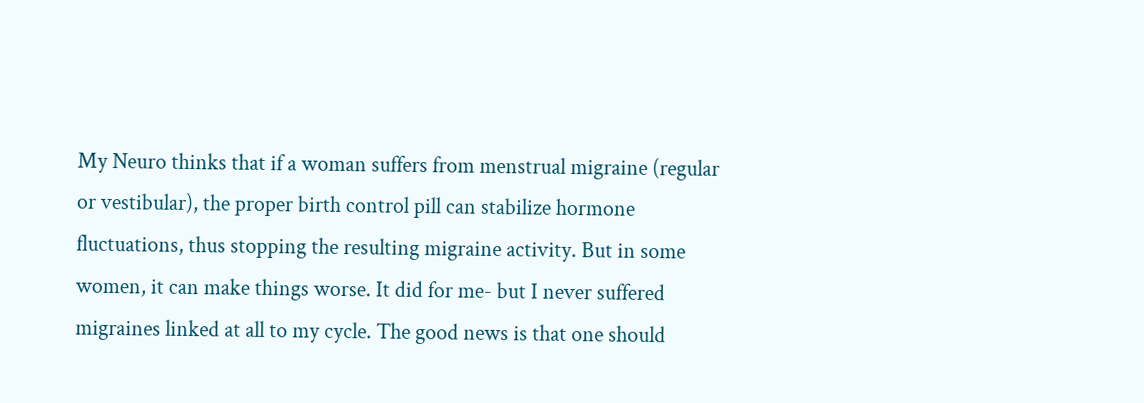My Neuro thinks that if a woman suffers from menstrual migraine (regular or vestibular), the proper birth control pill can stabilize hormone fluctuations, thus stopping the resulting migraine activity. But in some women, it can make things worse. It did for me- but I never suffered migraines linked at all to my cycle. The good news is that one should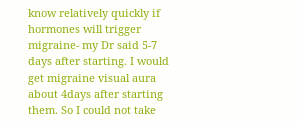know relatively quickly if hormones will trigger migraine- my Dr said 5-7 days after starting. I would get migraine visual aura about 4days after starting them. So I could not take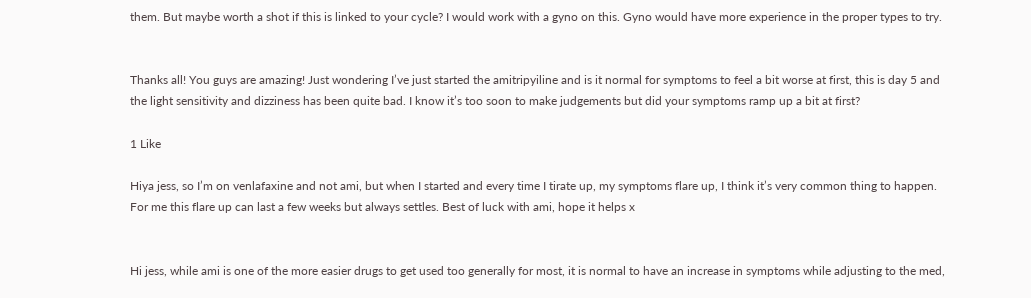them. But maybe worth a shot if this is linked to your cycle? I would work with a gyno on this. Gyno would have more experience in the proper types to try.


Thanks all! You guys are amazing! Just wondering I’ve just started the amitripyiline and is it normal for symptoms to feel a bit worse at first, this is day 5 and the light sensitivity and dizziness has been quite bad. I know it’s too soon to make judgements but did your symptoms ramp up a bit at first?

1 Like

Hiya jess, so I’m on venlafaxine and not ami, but when I started and every time I tirate up, my symptoms flare up, I think it’s very common thing to happen. For me this flare up can last a few weeks but always settles. Best of luck with ami, hope it helps x


Hi jess, while ami is one of the more easier drugs to get used too generally for most, it is normal to have an increase in symptoms while adjusting to the med,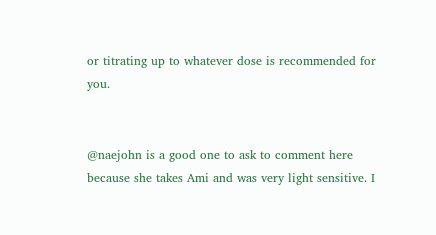or titrating up to whatever dose is recommended for you.


@naejohn is a good one to ask to comment here because she takes Ami and was very light sensitive. I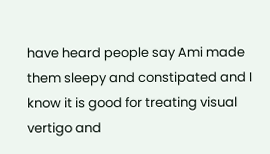have heard people say Ami made them sleepy and constipated and I know it is good for treating visual vertigo and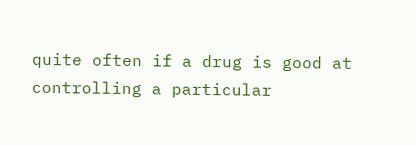quite often if a drug is good at controlling a particular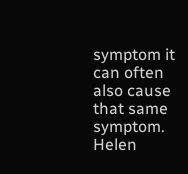symptom it can often also cause that same symptom. Helen